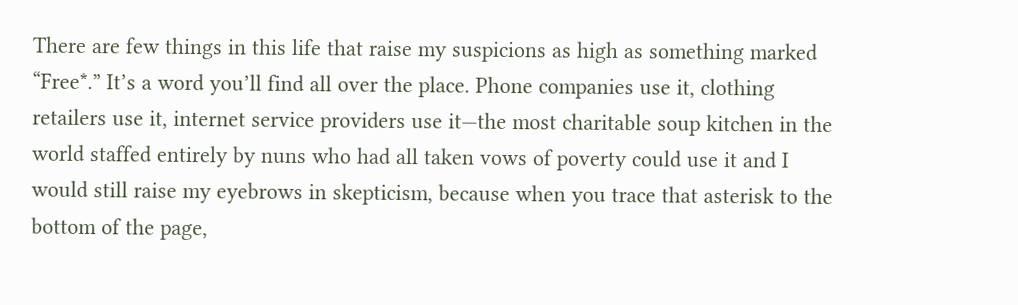There are few things in this life that raise my suspicions as high as something marked “Free*.” It’s a word you’ll find all over the place. Phone companies use it, clothing retailers use it, internet service providers use it—the most charitable soup kitchen in the world staffed entirely by nuns who had all taken vows of poverty could use it and I would still raise my eyebrows in skepticism, because when you trace that asterisk to the bottom of the page,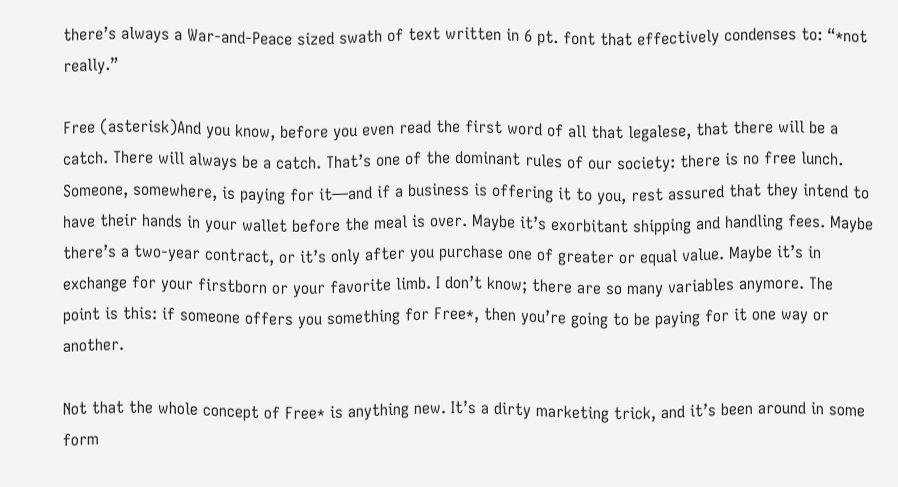there’s always a War-and-Peace sized swath of text written in 6 pt. font that effectively condenses to: “*not really.”

Free (asterisk)And you know, before you even read the first word of all that legalese, that there will be a catch. There will always be a catch. That’s one of the dominant rules of our society: there is no free lunch. Someone, somewhere, is paying for it—and if a business is offering it to you, rest assured that they intend to have their hands in your wallet before the meal is over. Maybe it’s exorbitant shipping and handling fees. Maybe there’s a two-year contract, or it’s only after you purchase one of greater or equal value. Maybe it’s in exchange for your firstborn or your favorite limb. I don’t know; there are so many variables anymore. The point is this: if someone offers you something for Free*, then you’re going to be paying for it one way or another.

Not that the whole concept of Free* is anything new. It’s a dirty marketing trick, and it’s been around in some form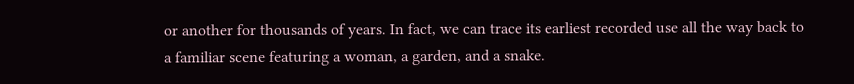or another for thousands of years. In fact, we can trace its earliest recorded use all the way back to a familiar scene featuring a woman, a garden, and a snake.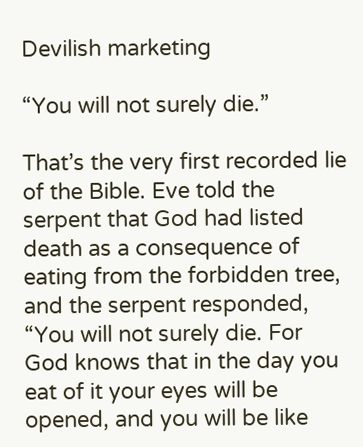Devilish marketing

“You will not surely die.”

That’s the very first recorded lie of the Bible. Eve told the serpent that God had listed death as a consequence of eating from the forbidden tree, and the serpent responded, “You will not surely die. For God knows that in the day you eat of it your eyes will be opened, and you will be like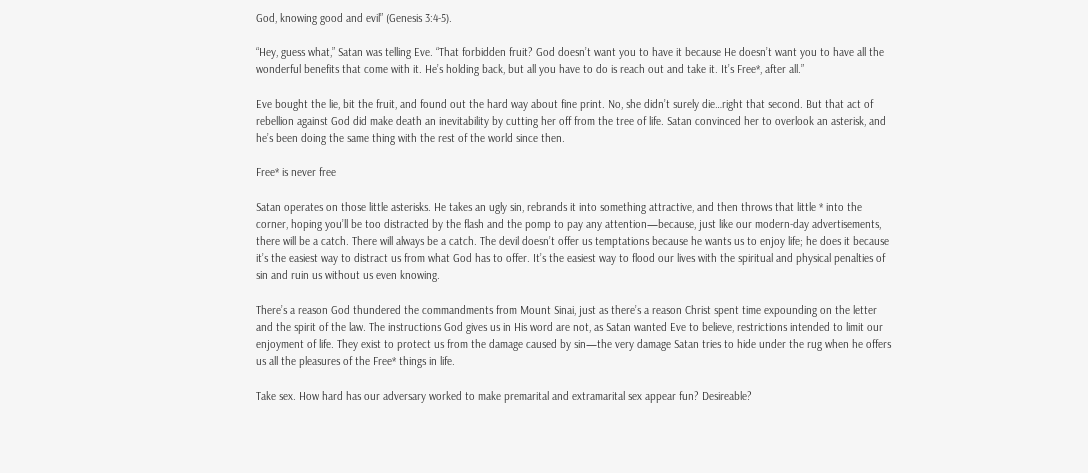God, knowing good and evil” (Genesis 3:4-5).

“Hey, guess what,” Satan was telling Eve. “That forbidden fruit? God doesn’t want you to have it because He doesn’t want you to have all the wonderful benefits that come with it. He’s holding back, but all you have to do is reach out and take it. It’s Free*, after all.”

Eve bought the lie, bit the fruit, and found out the hard way about fine print. No, she didn’t surely die…right that second. But that act of rebellion against God did make death an inevitability by cutting her off from the tree of life. Satan convinced her to overlook an asterisk, and he’s been doing the same thing with the rest of the world since then.

Free* is never free

Satan operates on those little asterisks. He takes an ugly sin, rebrands it into something attractive, and then throws that little * into the corner, hoping you’ll be too distracted by the flash and the pomp to pay any attention—because, just like our modern-day advertisements, there will be a catch. There will always be a catch. The devil doesn’t offer us temptations because he wants us to enjoy life; he does it because it’s the easiest way to distract us from what God has to offer. It’s the easiest way to flood our lives with the spiritual and physical penalties of sin and ruin us without us even knowing.

There’s a reason God thundered the commandments from Mount Sinai, just as there’s a reason Christ spent time expounding on the letter and the spirit of the law. The instructions God gives us in His word are not, as Satan wanted Eve to believe, restrictions intended to limit our enjoyment of life. They exist to protect us from the damage caused by sin—the very damage Satan tries to hide under the rug when he offers us all the pleasures of the Free* things in life.

Take sex. How hard has our adversary worked to make premarital and extramarital sex appear fun? Desireable?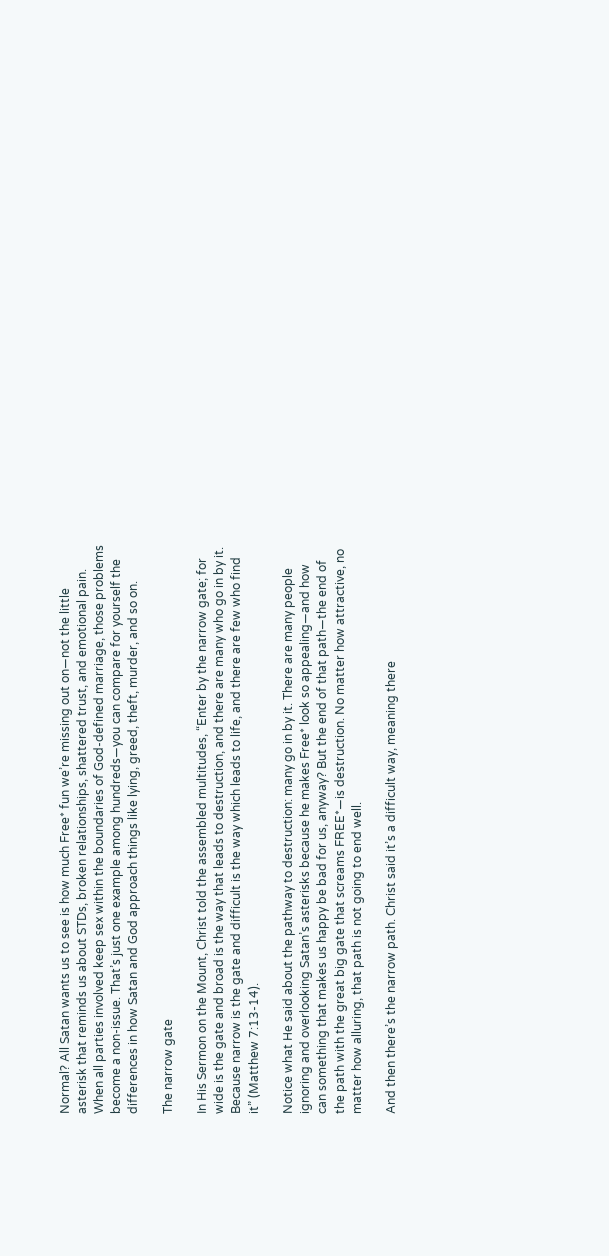Normal? All Satan wants us to see is how much Free* fun we’re missing out on—not the little asterisk that reminds us about STDs, broken relationships, shattered trust, and emotional pain. When all parties involved keep sex within the boundaries of God-defined marriage, those problems become a non-issue. That’s just one example among hundreds—you can compare for yourself the differences in how Satan and God approach things like lying, greed, theft, murder, and so on.

The narrow gate

In His Sermon on the Mount, Christ told the assembled multitudes, “Enter by the narrow gate; for wide is the gate and broad is the way that leads to destruction, and there are many who go in by it. Because narrow is the gate and difficult is the way which leads to life, and there are few who find it” (Matthew 7:13-14).

Notice what He said about the pathway to destruction: many go in by it. There are many people ignoring and overlooking Satan’s asterisks because he makes Free* look so appealing—and how can something that makes us happy be bad for us, anyway? But the end of that path—the end of the path with the great big gate that screams FREE*—is destruction. No matter how attractive, no matter how alluring, that path is not going to end well.

And then there’s the narrow path. Christ said it’s a difficult way, meaning there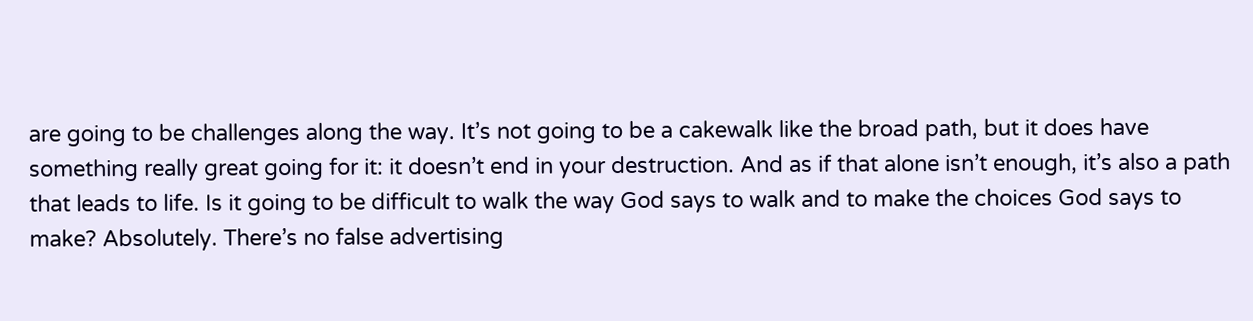are going to be challenges along the way. It’s not going to be a cakewalk like the broad path, but it does have something really great going for it: it doesn’t end in your destruction. And as if that alone isn’t enough, it’s also a path that leads to life. Is it going to be difficult to walk the way God says to walk and to make the choices God says to make? Absolutely. There’s no false advertising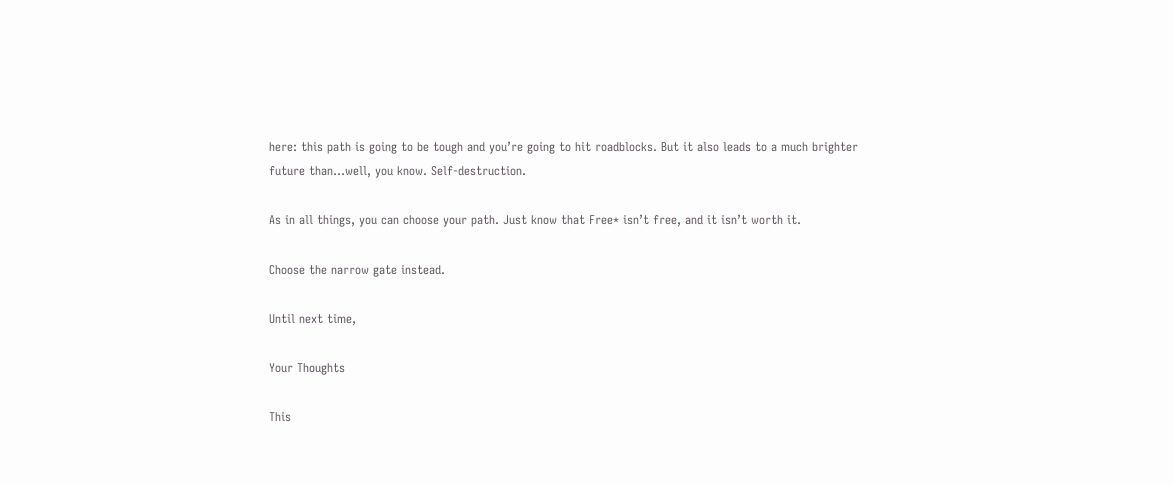here: this path is going to be tough and you’re going to hit roadblocks. But it also leads to a much brighter future than…well, you know. Self-destruction.

As in all things, you can choose your path. Just know that Free* isn’t free, and it isn’t worth it.

Choose the narrow gate instead.

Until next time,

Your Thoughts

This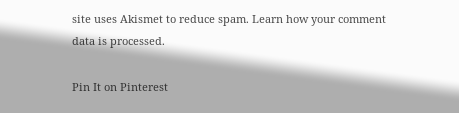site uses Akismet to reduce spam. Learn how your comment data is processed.

Pin It on Pinterest